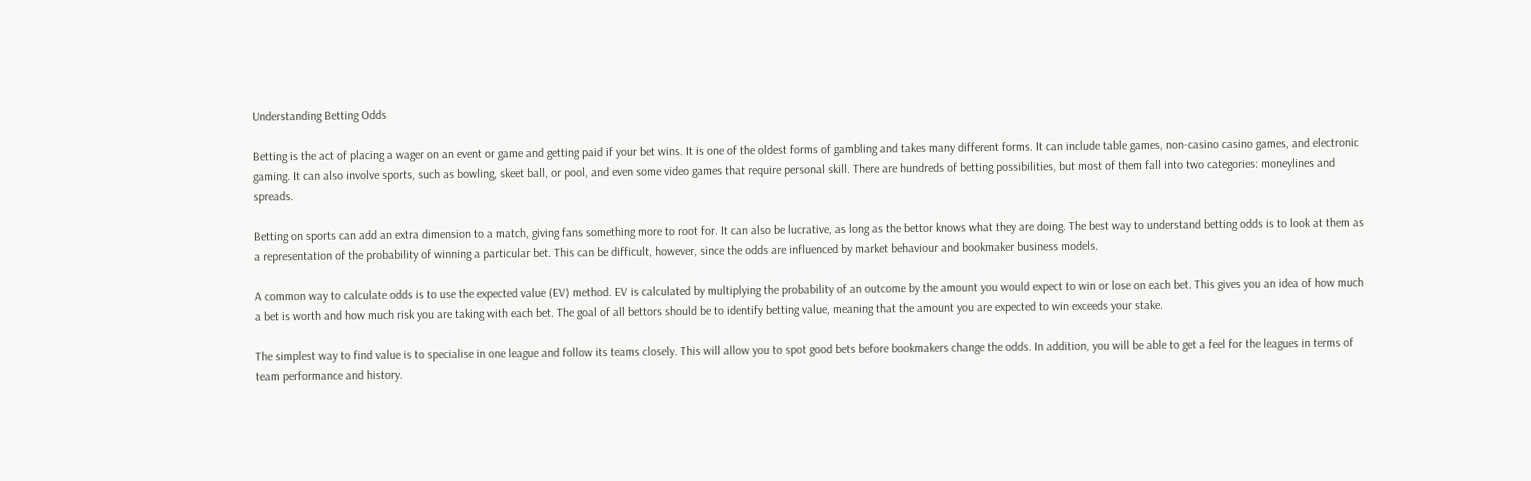Understanding Betting Odds

Betting is the act of placing a wager on an event or game and getting paid if your bet wins. It is one of the oldest forms of gambling and takes many different forms. It can include table games, non-casino casino games, and electronic gaming. It can also involve sports, such as bowling, skeet ball, or pool, and even some video games that require personal skill. There are hundreds of betting possibilities, but most of them fall into two categories: moneylines and spreads.

Betting on sports can add an extra dimension to a match, giving fans something more to root for. It can also be lucrative, as long as the bettor knows what they are doing. The best way to understand betting odds is to look at them as a representation of the probability of winning a particular bet. This can be difficult, however, since the odds are influenced by market behaviour and bookmaker business models.

A common way to calculate odds is to use the expected value (EV) method. EV is calculated by multiplying the probability of an outcome by the amount you would expect to win or lose on each bet. This gives you an idea of how much a bet is worth and how much risk you are taking with each bet. The goal of all bettors should be to identify betting value, meaning that the amount you are expected to win exceeds your stake.

The simplest way to find value is to specialise in one league and follow its teams closely. This will allow you to spot good bets before bookmakers change the odds. In addition, you will be able to get a feel for the leagues in terms of team performance and history.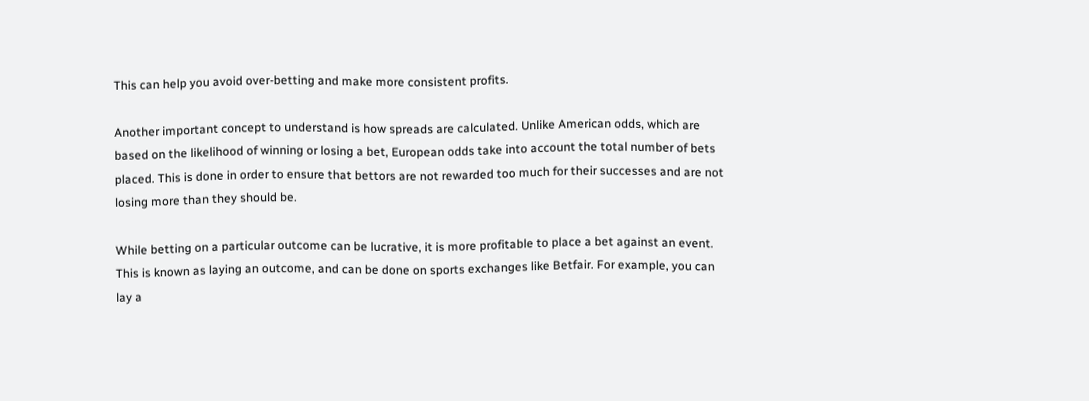This can help you avoid over-betting and make more consistent profits.

Another important concept to understand is how spreads are calculated. Unlike American odds, which are based on the likelihood of winning or losing a bet, European odds take into account the total number of bets placed. This is done in order to ensure that bettors are not rewarded too much for their successes and are not losing more than they should be.

While betting on a particular outcome can be lucrative, it is more profitable to place a bet against an event. This is known as laying an outcome, and can be done on sports exchanges like Betfair. For example, you can lay a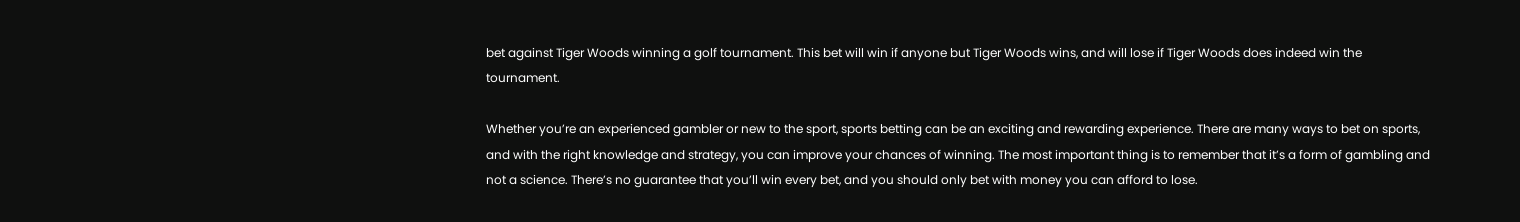bet against Tiger Woods winning a golf tournament. This bet will win if anyone but Tiger Woods wins, and will lose if Tiger Woods does indeed win the tournament.

Whether you’re an experienced gambler or new to the sport, sports betting can be an exciting and rewarding experience. There are many ways to bet on sports, and with the right knowledge and strategy, you can improve your chances of winning. The most important thing is to remember that it’s a form of gambling and not a science. There’s no guarantee that you’ll win every bet, and you should only bet with money you can afford to lose.